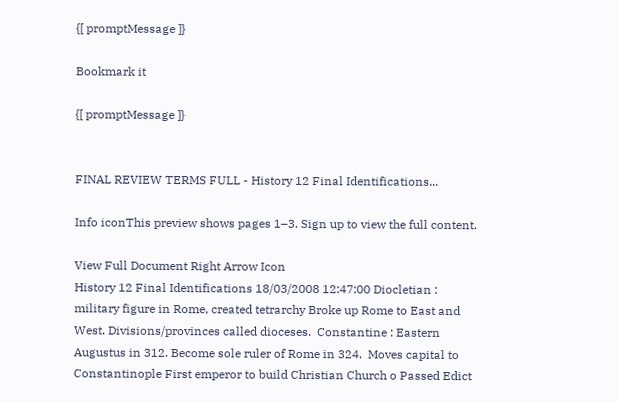{[ promptMessage ]}

Bookmark it

{[ promptMessage ]}


FINAL REVIEW TERMS FULL - History 12 Final Identifications...

Info iconThis preview shows pages 1–3. Sign up to view the full content.

View Full Document Right Arrow Icon
History 12 Final Identifications 18/03/2008 12:47:00 Diocletian : military figure in Rome, created tetrarchy Broke up Rome to East and West. Divisions/provinces called dioceses.  Constantine : Eastern Augustus in 312. Become sole ruler of Rome in 324.  Moves capital to Constantinople First emperor to build Christian Church o Passed Edict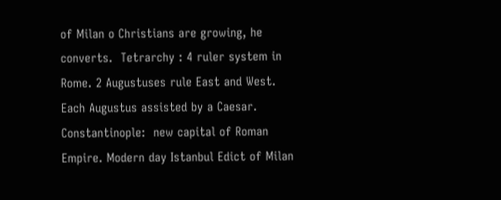of Milan o Christians are growing, he converts.  Tetrarchy : 4 ruler system in Rome. 2 Augustuses rule East and West.  Each Augustus assisted by a Caesar.  Constantinople:  new capital of Roman Empire. Modern day Istanbul Edict of Milan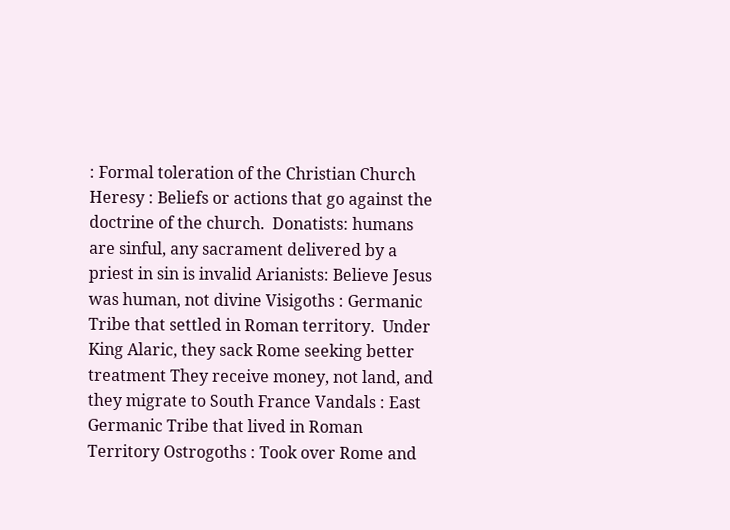: Formal toleration of the Christian Church Heresy : Beliefs or actions that go against the doctrine of the church.  Donatists: humans are sinful, any sacrament delivered by a priest in sin is invalid Arianists: Believe Jesus was human, not divine Visigoths : Germanic Tribe that settled in Roman territory.  Under King Alaric, they sack Rome seeking better treatment They receive money, not land, and they migrate to South France Vandals : East Germanic Tribe that lived in Roman Territory Ostrogoths : Took over Rome and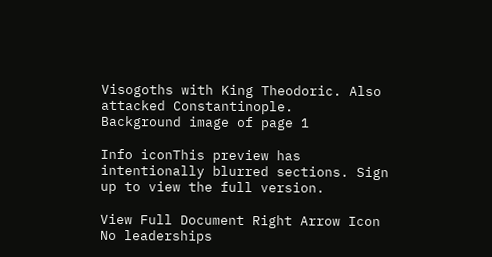Visogoths with King Theodoric. Also attacked Constantinople.
Background image of page 1

Info iconThis preview has intentionally blurred sections. Sign up to view the full version.

View Full Document Right Arrow Icon
No leaderships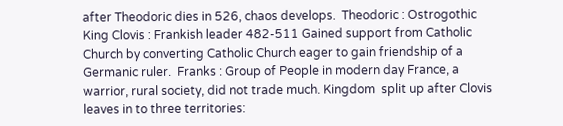after Theodoric dies in 526, chaos develops.  Theodoric : Ostrogothic King Clovis : Frankish leader 482-511 Gained support from Catholic Church by converting Catholic Church eager to gain friendship of a Germanic ruler.  Franks : Group of People in modern day France, a warrior, rural society, did not trade much. Kingdom  split up after Clovis leaves in to three territories: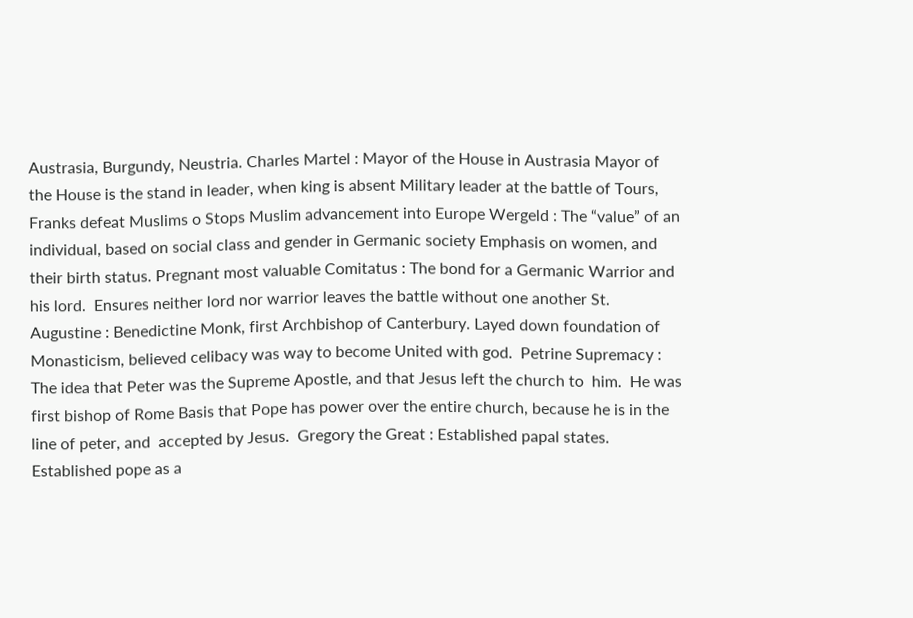Austrasia, Burgundy, Neustria. Charles Martel : Mayor of the House in Austrasia Mayor of the House is the stand in leader, when king is absent Military leader at the battle of Tours, Franks defeat Muslims o Stops Muslim advancement into Europe Wergeld : The “value” of an individual, based on social class and gender in Germanic society Emphasis on women, and their birth status. Pregnant most valuable Comitatus : The bond for a Germanic Warrior and his lord.  Ensures neither lord nor warrior leaves the battle without one another St. Augustine : Benedictine Monk, first Archbishop of Canterbury. Layed down foundation of  Monasticism, believed celibacy was way to become United with god.  Petrine Supremacy : The idea that Peter was the Supreme Apostle, and that Jesus left the church to  him.  He was first bishop of Rome Basis that Pope has power over the entire church, because he is in the line of peter, and  accepted by Jesus.  Gregory the Great : Established papal states. Established pope as a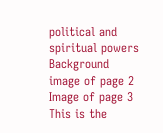political and spiritual powers
Background image of page 2
Image of page 3
This is the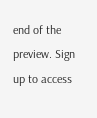end of the preview. Sign up to access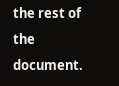the rest of the document.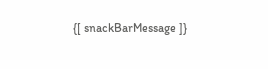{[ snackBarMessage ]}